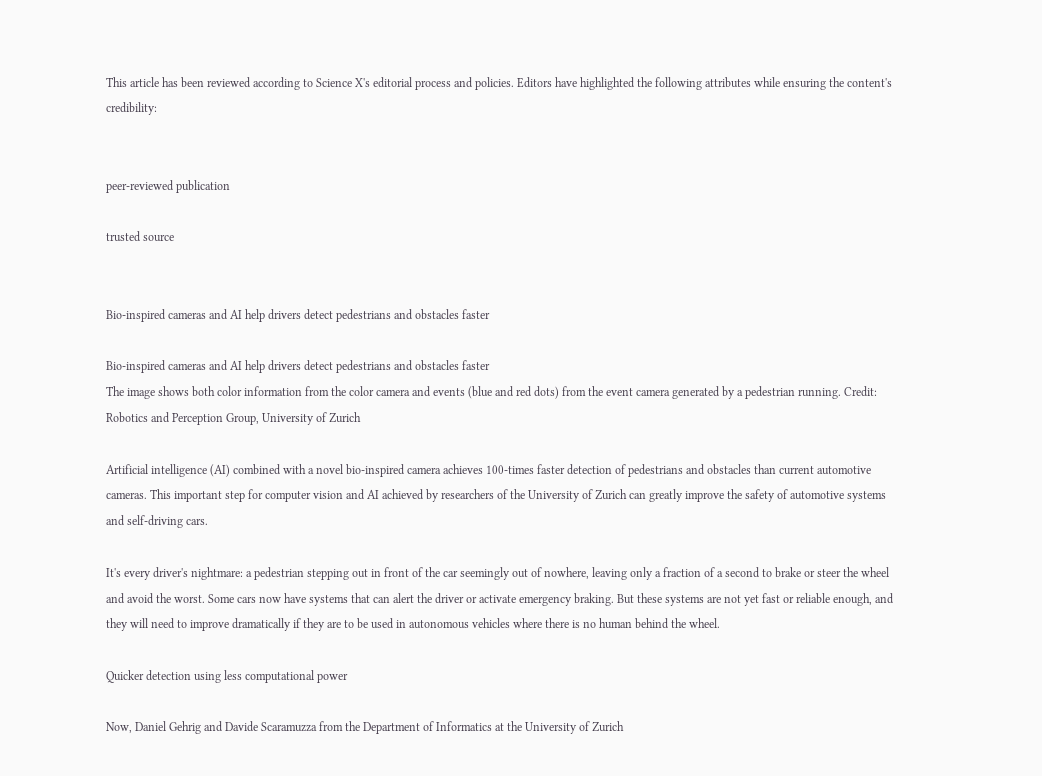This article has been reviewed according to Science X's editorial process and policies. Editors have highlighted the following attributes while ensuring the content's credibility:


peer-reviewed publication

trusted source


Bio-inspired cameras and AI help drivers detect pedestrians and obstacles faster

Bio-inspired cameras and AI help drivers detect pedestrians and obstacles faster
The image shows both color information from the color camera and events (blue and red dots) from the event camera generated by a pedestrian running. Credit: Robotics and Perception Group, University of Zurich

Artificial intelligence (AI) combined with a novel bio-inspired camera achieves 100-times faster detection of pedestrians and obstacles than current automotive cameras. This important step for computer vision and AI achieved by researchers of the University of Zurich can greatly improve the safety of automotive systems and self-driving cars.

It's every driver's nightmare: a pedestrian stepping out in front of the car seemingly out of nowhere, leaving only a fraction of a second to brake or steer the wheel and avoid the worst. Some cars now have systems that can alert the driver or activate emergency braking. But these systems are not yet fast or reliable enough, and they will need to improve dramatically if they are to be used in autonomous vehicles where there is no human behind the wheel.

Quicker detection using less computational power

Now, Daniel Gehrig and Davide Scaramuzza from the Department of Informatics at the University of Zurich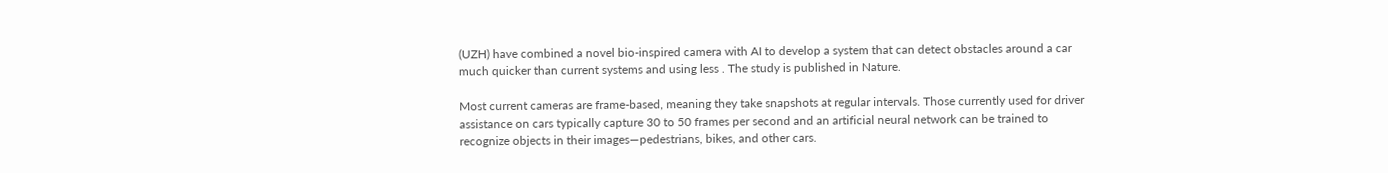(UZH) have combined a novel bio-inspired camera with AI to develop a system that can detect obstacles around a car much quicker than current systems and using less . The study is published in Nature.

Most current cameras are frame-based, meaning they take snapshots at regular intervals. Those currently used for driver assistance on cars typically capture 30 to 50 frames per second and an artificial neural network can be trained to recognize objects in their images—pedestrians, bikes, and other cars.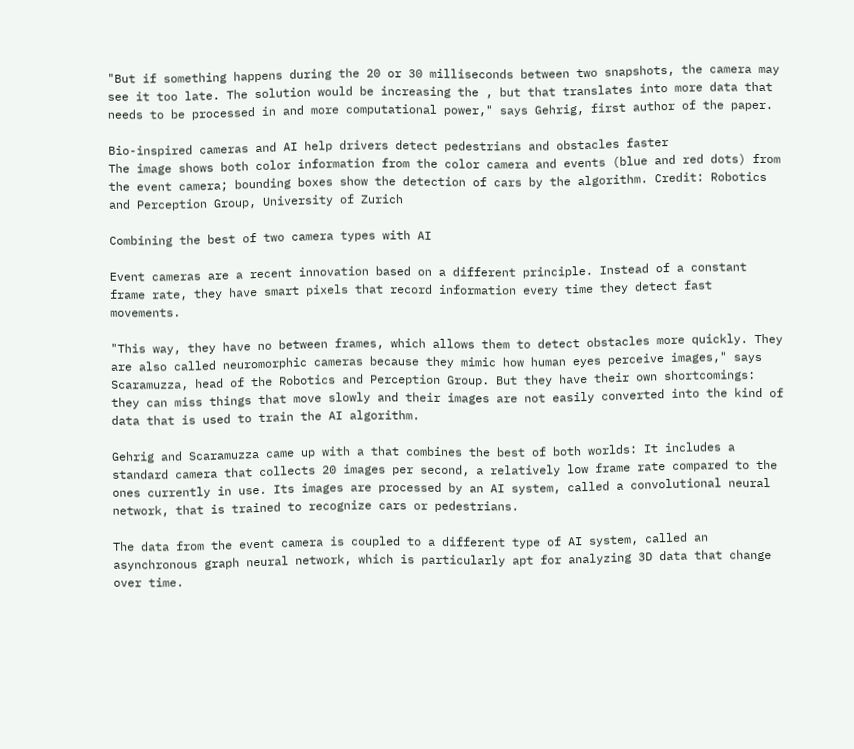"But if something happens during the 20 or 30 milliseconds between two snapshots, the camera may see it too late. The solution would be increasing the , but that translates into more data that needs to be processed in and more computational power," says Gehrig, first author of the paper.

Bio-inspired cameras and AI help drivers detect pedestrians and obstacles faster
The image shows both color information from the color camera and events (blue and red dots) from the event camera; bounding boxes show the detection of cars by the algorithm. Credit: Robotics and Perception Group, University of Zurich

Combining the best of two camera types with AI

Event cameras are a recent innovation based on a different principle. Instead of a constant frame rate, they have smart pixels that record information every time they detect fast movements.

"This way, they have no between frames, which allows them to detect obstacles more quickly. They are also called neuromorphic cameras because they mimic how human eyes perceive images," says Scaramuzza, head of the Robotics and Perception Group. But they have their own shortcomings: they can miss things that move slowly and their images are not easily converted into the kind of data that is used to train the AI algorithm.

Gehrig and Scaramuzza came up with a that combines the best of both worlds: It includes a standard camera that collects 20 images per second, a relatively low frame rate compared to the ones currently in use. Its images are processed by an AI system, called a convolutional neural network, that is trained to recognize cars or pedestrians.

The data from the event camera is coupled to a different type of AI system, called an asynchronous graph neural network, which is particularly apt for analyzing 3D data that change over time.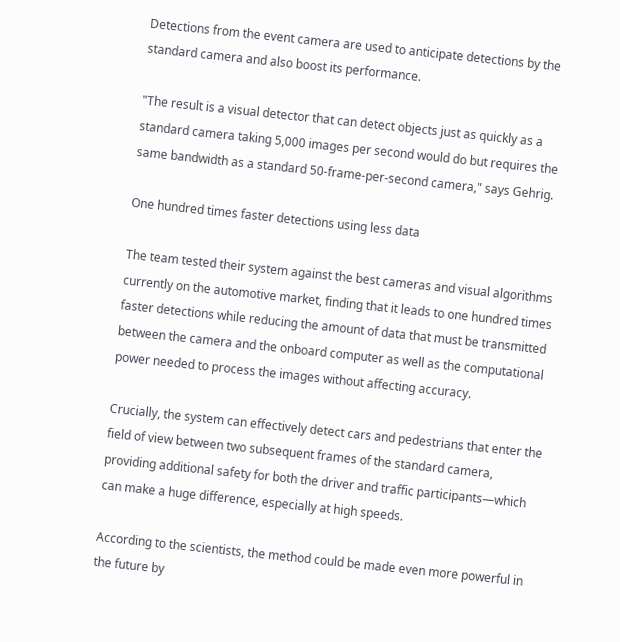Detections from the event camera are used to anticipate detections by the standard camera and also boost its performance.

"The result is a visual detector that can detect objects just as quickly as a standard camera taking 5,000 images per second would do but requires the same bandwidth as a standard 50-frame-per-second camera," says Gehrig.

One hundred times faster detections using less data

The team tested their system against the best cameras and visual algorithms currently on the automotive market, finding that it leads to one hundred times faster detections while reducing the amount of data that must be transmitted between the camera and the onboard computer as well as the computational power needed to process the images without affecting accuracy.

Crucially, the system can effectively detect cars and pedestrians that enter the field of view between two subsequent frames of the standard camera, providing additional safety for both the driver and traffic participants—which can make a huge difference, especially at high speeds.

According to the scientists, the method could be made even more powerful in the future by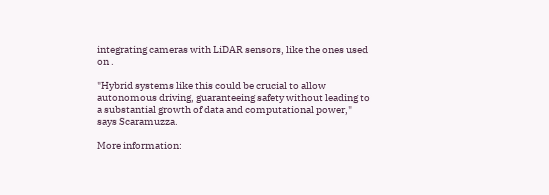integrating cameras with LiDAR sensors, like the ones used on .

"Hybrid systems like this could be crucial to allow autonomous driving, guaranteeing safety without leading to a substantial growth of data and computational power," says Scaramuzza.

More information: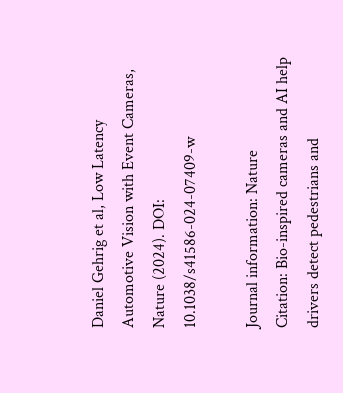Daniel Gehrig et al, Low Latency Automotive Vision with Event Cameras, Nature (2024). DOI: 10.1038/s41586-024-07409-w

Journal information: Nature
Citation: Bio-inspired cameras and AI help drivers detect pedestrians and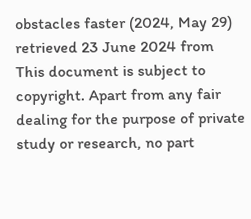obstacles faster (2024, May 29) retrieved 23 June 2024 from
This document is subject to copyright. Apart from any fair dealing for the purpose of private study or research, no part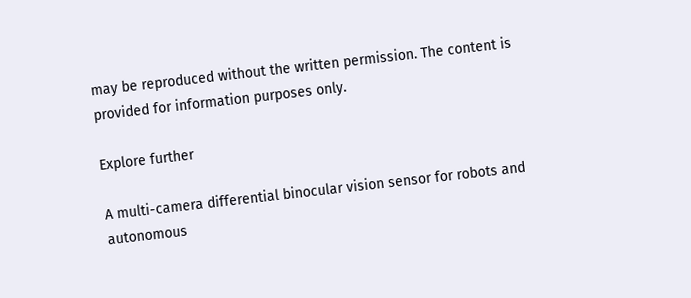may be reproduced without the written permission. The content is provided for information purposes only.

Explore further

A multi-camera differential binocular vision sensor for robots and autonomous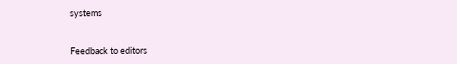systems


Feedback to editors